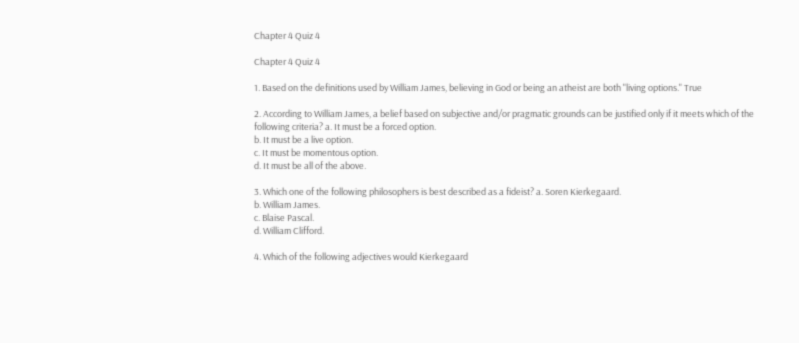Chapter 4 Quiz 4

Chapter 4 Quiz 4

1. Based on the definitions used by William James, believing in God or being an atheist are both "living options." True

2. According to William James, a belief based on subjective and/or pragmatic grounds can be justified only if it meets which of the following criteria? a. It must be a forced option.
b. It must be a live option.
c. It must be momentous option.
d. It must be all of the above.

3. Which one of the following philosophers is best described as a fideist? a. Soren Kierkegaard.
b. William James.
c. Blaise Pascal.
d. William Clifford.

4. Which of the following adjectives would Kierkegaard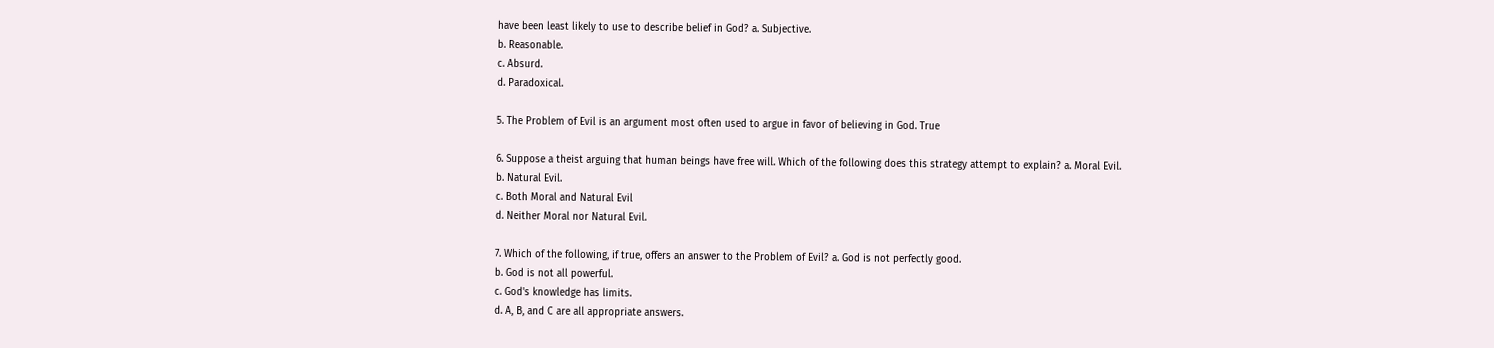have been least likely to use to describe belief in God? a. Subjective.
b. Reasonable.
c. Absurd.
d. Paradoxical.

5. The Problem of Evil is an argument most often used to argue in favor of believing in God. True

6. Suppose a theist arguing that human beings have free will. Which of the following does this strategy attempt to explain? a. Moral Evil.
b. Natural Evil.
c. Both Moral and Natural Evil
d. Neither Moral nor Natural Evil.

7. Which of the following, if true, offers an answer to the Problem of Evil? a. God is not perfectly good.
b. God is not all powerful.
c. God's knowledge has limits.
d. A, B, and C are all appropriate answers.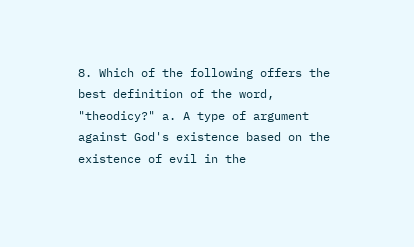8. Which of the following offers the best definition of the word, "theodicy?" a. A type of argument against God's existence based on the existence of evil in the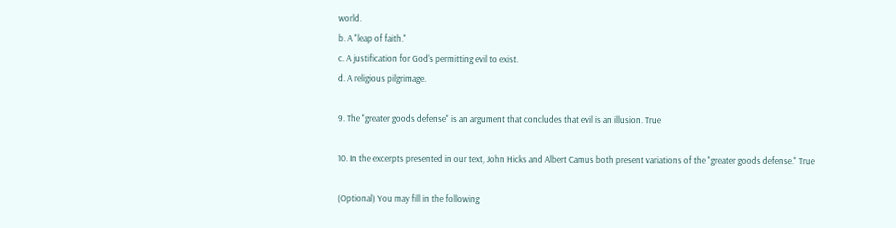world.
b. A "leap of faith."
c. A justification for God's permitting evil to exist.
d. A religious pilgrimage.

9. The "greater goods defense" is an argument that concludes that evil is an illusion. True

10. In the excerpts presented in our text, John Hicks and Albert Camus both present variations of the "greater goods defense." True

(Optional) You may fill in the following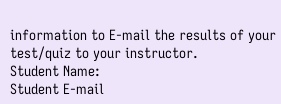information to E-mail the results of your test/quiz to your instructor.
Student Name:
Student E-mail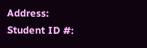Address:
Student ID #: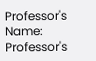Professor's Name:
Professor's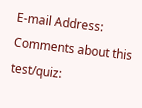E-mail Address:
Comments about this test/quiz: